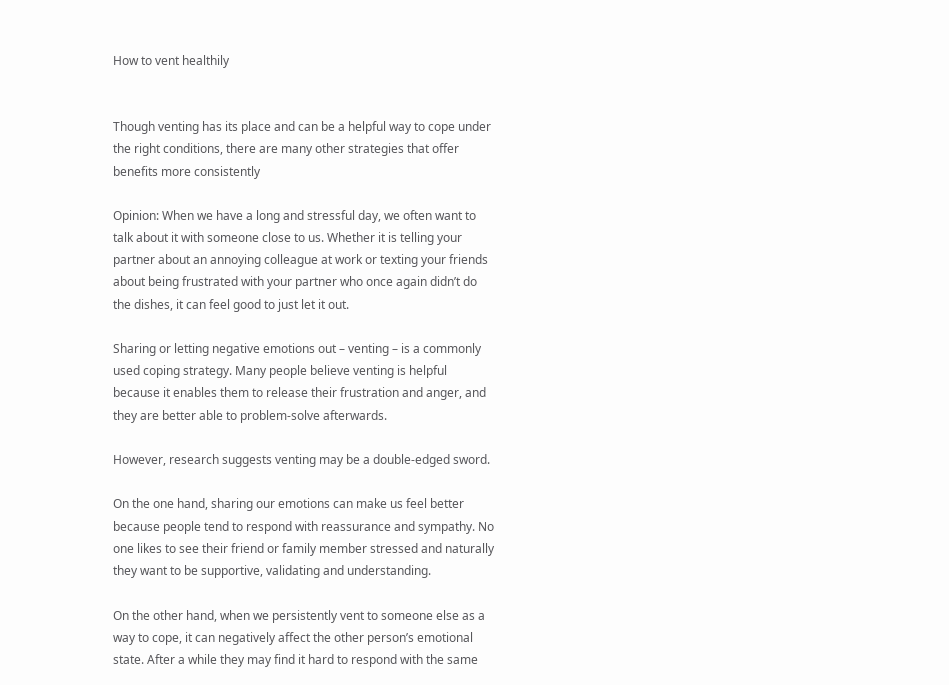How to vent healthily


Though venting has its place and can be a helpful way to cope under the right conditions, there are many other strategies that offer benefits more consistently

Opinion: When we have a long and stressful day, we often want to talk about it with someone close to us. Whether it is telling your partner about an annoying colleague at work or texting your friends about being frustrated with your partner who once again didn’t do the dishes, it can feel good to just let it out.

Sharing or letting negative emotions out – venting – is a commonly used coping strategy. Many people believe venting is helpful because it enables them to release their frustration and anger, and they are better able to problem-solve afterwards.

However, research suggests venting may be a double-edged sword.

On the one hand, sharing our emotions can make us feel better because people tend to respond with reassurance and sympathy. No one likes to see their friend or family member stressed and naturally they want to be supportive, validating and understanding.

On the other hand, when we persistently vent to someone else as a way to cope, it can negatively affect the other person’s emotional state. After a while they may find it hard to respond with the same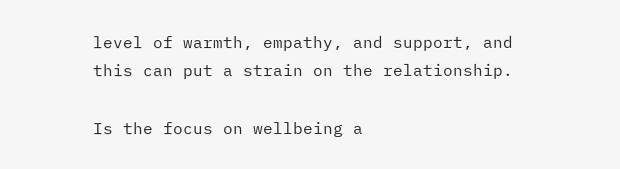level of warmth, empathy, and support, and this can put a strain on the relationship.

Is the focus on wellbeing a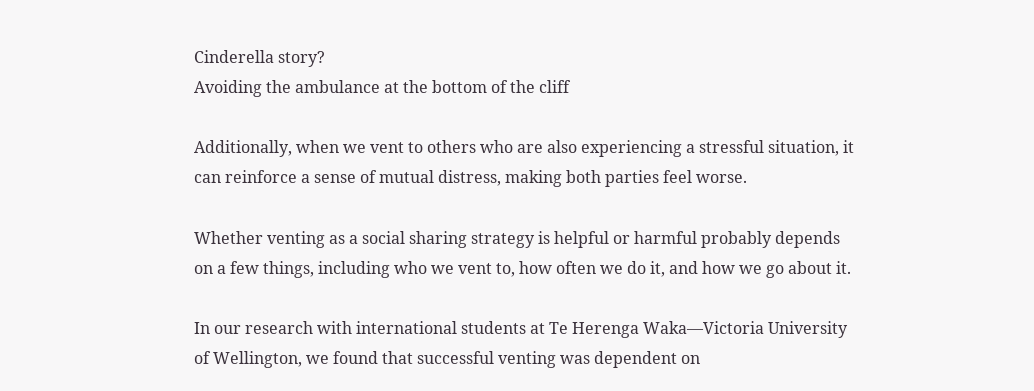Cinderella story?
Avoiding the ambulance at the bottom of the cliff

Additionally, when we vent to others who are also experiencing a stressful situation, it can reinforce a sense of mutual distress, making both parties feel worse.

Whether venting as a social sharing strategy is helpful or harmful probably depends on a few things, including who we vent to, how often we do it, and how we go about it.

In our research with international students at Te Herenga Waka—Victoria University of Wellington, we found that successful venting was dependent on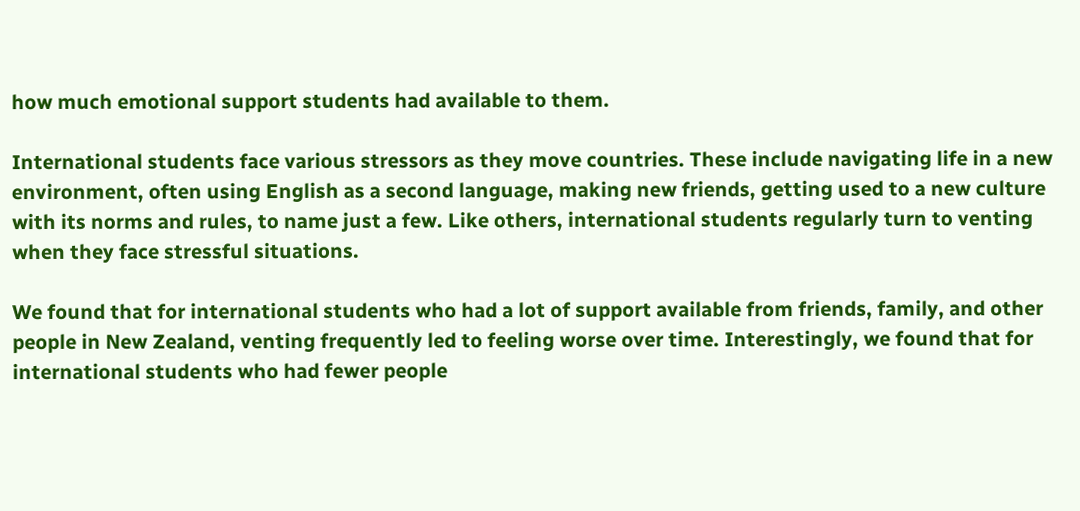how much emotional support students had available to them.

International students face various stressors as they move countries. These include navigating life in a new environment, often using English as a second language, making new friends, getting used to a new culture with its norms and rules, to name just a few. Like others, international students regularly turn to venting when they face stressful situations.

We found that for international students who had a lot of support available from friends, family, and other people in New Zealand, venting frequently led to feeling worse over time. Interestingly, we found that for international students who had fewer people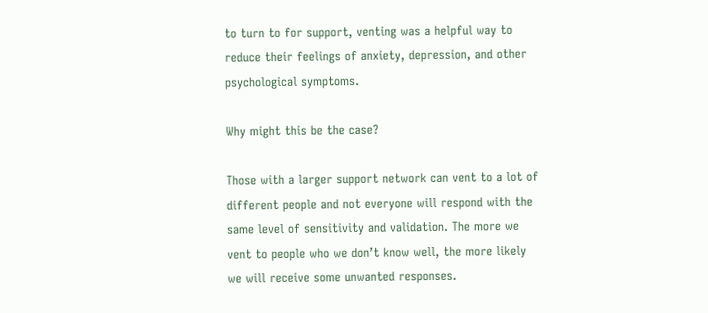to turn to for support, venting was a helpful way to reduce their feelings of anxiety, depression, and other psychological symptoms.

Why might this be the case?

Those with a larger support network can vent to a lot of different people and not everyone will respond with the same level of sensitivity and validation. The more we vent to people who we don’t know well, the more likely we will receive some unwanted responses.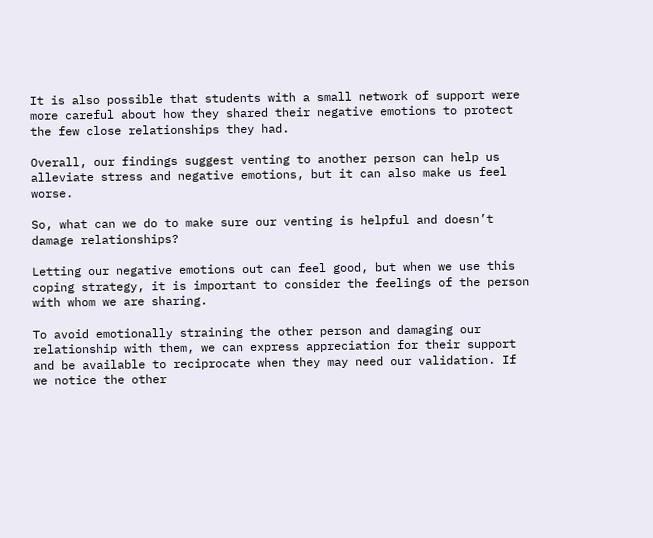It is also possible that students with a small network of support were more careful about how they shared their negative emotions to protect the few close relationships they had.

Overall, our findings suggest venting to another person can help us alleviate stress and negative emotions, but it can also make us feel worse.

So, what can we do to make sure our venting is helpful and doesn’t damage relationships?

Letting our negative emotions out can feel good, but when we use this coping strategy, it is important to consider the feelings of the person with whom we are sharing.

To avoid emotionally straining the other person and damaging our relationship with them, we can express appreciation for their support and be available to reciprocate when they may need our validation. If we notice the other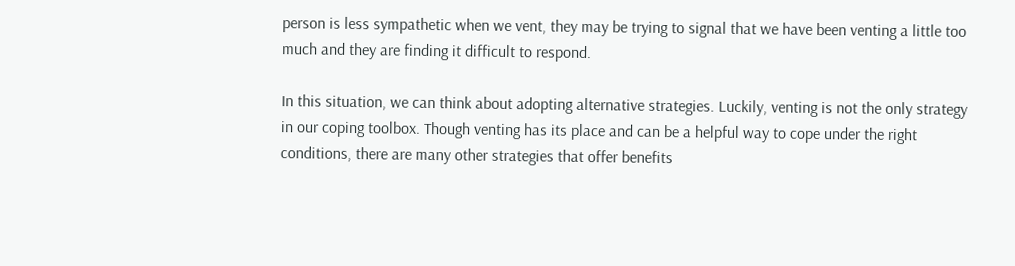person is less sympathetic when we vent, they may be trying to signal that we have been venting a little too much and they are finding it difficult to respond.

In this situation, we can think about adopting alternative strategies. Luckily, venting is not the only strategy in our coping toolbox. Though venting has its place and can be a helpful way to cope under the right conditions, there are many other strategies that offer benefits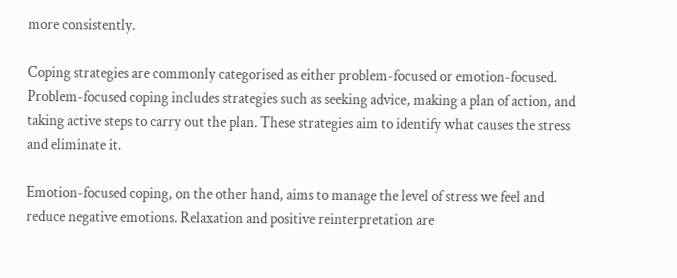more consistently.

Coping strategies are commonly categorised as either problem-focused or emotion-focused. Problem-focused coping includes strategies such as seeking advice, making a plan of action, and taking active steps to carry out the plan. These strategies aim to identify what causes the stress and eliminate it.

Emotion-focused coping, on the other hand, aims to manage the level of stress we feel and reduce negative emotions. Relaxation and positive reinterpretation are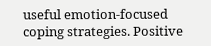useful emotion-focused coping strategies. Positive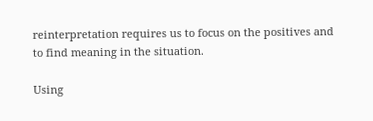reinterpretation requires us to focus on the positives and to find meaning in the situation.

Using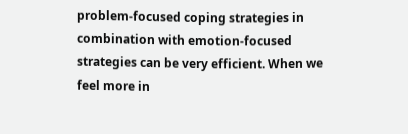problem-focused coping strategies in combination with emotion-focused strategies can be very efficient. When we feel more in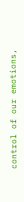control of our emotions,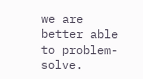we are better able to problem-solve.